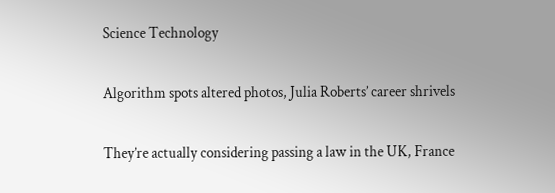Science Technology

Algorithm spots altered photos, Julia Roberts’ career shrivels

They’re actually considering passing a law in the UK, France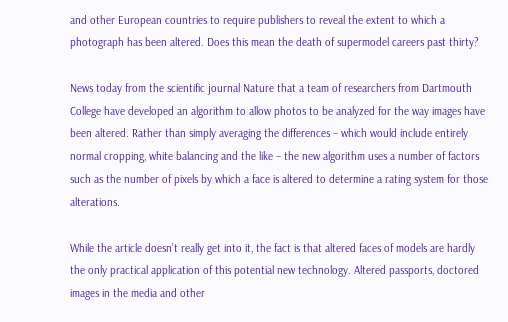and other European countries to require publishers to reveal the extent to which a photograph has been altered. Does this mean the death of supermodel careers past thirty?

News today from the scientific journal Nature that a team of researchers from Dartmouth College have developed an algorithm to allow photos to be analyzed for the way images have been altered. Rather than simply averaging the differences – which would include entirely normal cropping, white balancing and the like – the new algorithm uses a number of factors such as the number of pixels by which a face is altered to determine a rating system for those alterations.

While the article doesn’t really get into it, the fact is that altered faces of models are hardly the only practical application of this potential new technology. Altered passports, doctored images in the media and other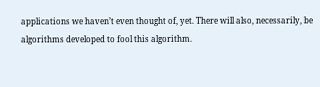applications we haven’t even thought of, yet. There will also, necessarily, be algorithms developed to fool this algorithm.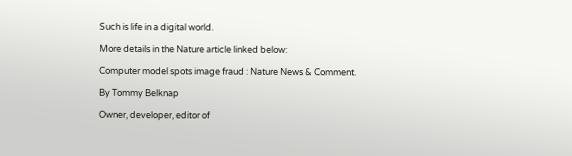Such is life in a digital world.

More details in the Nature article linked below:

Computer model spots image fraud : Nature News & Comment.

By Tommy Belknap

Owner, developer, editor of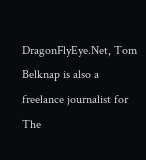DragonFlyEye.Net, Tom Belknap is also a freelance journalist for The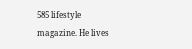585 lifestyle magazine. He lives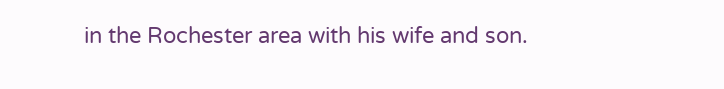in the Rochester area with his wife and son.